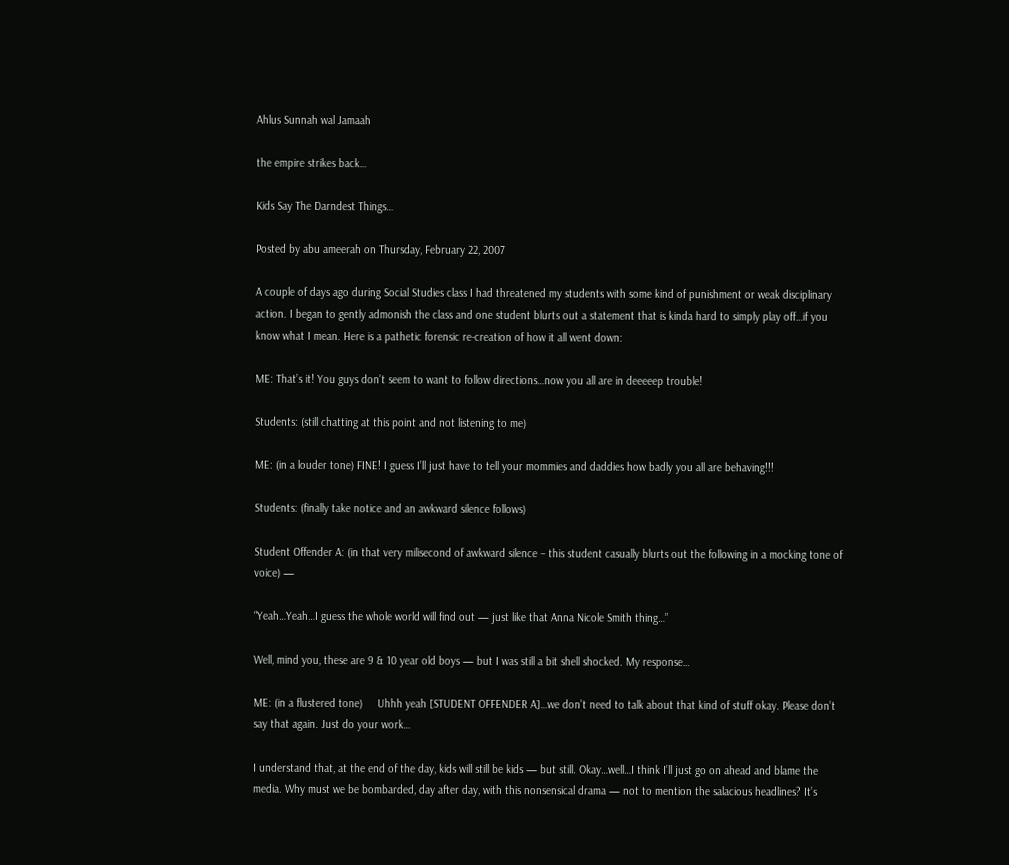Ahlus Sunnah wal Jamaah

the empire strikes back…

Kids Say The Darndest Things…

Posted by abu ameerah on Thursday, February 22, 2007

A couple of days ago during Social Studies class I had threatened my students with some kind of punishment or weak disciplinary action. I began to gently admonish the class and one student blurts out a statement that is kinda hard to simply play off…if you know what I mean. Here is a pathetic forensic re-creation of how it all went down:

ME: That’s it! You guys don’t seem to want to follow directions…now you all are in deeeeep trouble!

Students: (still chatting at this point and not listening to me)

ME: (in a louder tone) FINE! I guess I’ll just have to tell your mommies and daddies how badly you all are behaving!!!

Students: (finally take notice and an awkward silence follows)

Student Offender A: (in that very milisecond of awkward silence – this student casually blurts out the following in a mocking tone of voice) —

“Yeah…Yeah…I guess the whole world will find out — just like that Anna Nicole Smith thing…”

Well, mind you, these are 9 & 10 year old boys — but I was still a bit shell shocked. My response…

ME: (in a flustered tone)     Uhhh yeah [STUDENT OFFENDER A]…we don’t need to talk about that kind of stuff okay. Please don’t say that again. Just do your work…

I understand that, at the end of the day, kids will still be kids — but still. Okay…well…I think I’ll just go on ahead and blame the media. Why must we be bombarded, day after day, with this nonsensical drama — not to mention the salacious headlines? It’s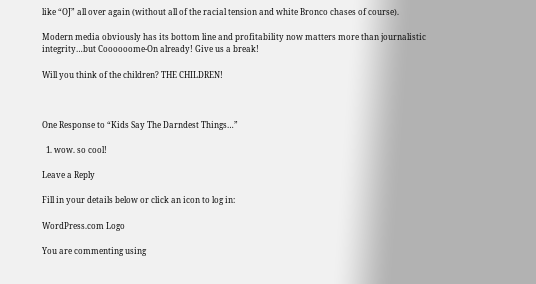like “OJ” all over again (without all of the racial tension and white Bronco chases of course).

Modern media obviously has its bottom line and profitability now matters more than journalistic integrity…but Coooooome-On already! Give us a break!

Will you think of the children? THE CHILDREN!



One Response to “Kids Say The Darndest Things…”

  1. wow. so cool!

Leave a Reply

Fill in your details below or click an icon to log in:

WordPress.com Logo

You are commenting using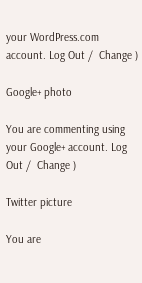your WordPress.com account. Log Out /  Change )

Google+ photo

You are commenting using your Google+ account. Log Out /  Change )

Twitter picture

You are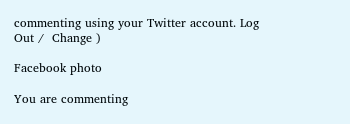commenting using your Twitter account. Log Out /  Change )

Facebook photo

You are commenting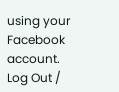using your Facebook account. Log Out /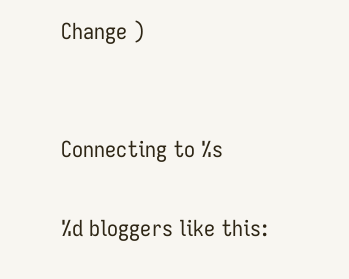Change )


Connecting to %s

%d bloggers like this: